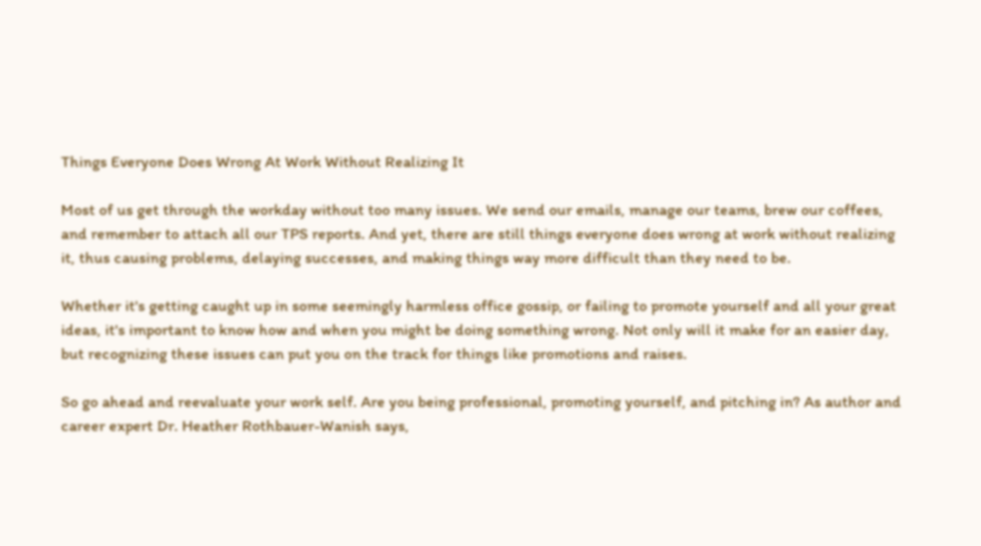Things Everyone Does Wrong At Work Without Realizing It

Most of us get through the workday without too many issues. We send our emails, manage our teams, brew our coffees, and remember to attach all our TPS reports. And yet, there are still things everyone does wrong at work without realizing it, thus causing problems, delaying successes, and making things way more difficult than they need to be.

Whether it's getting caught up in some seemingly harmless office gossip, or failing to promote yourself and all your great ideas, it's important to know how and when you might be doing something wrong. Not only will it make for an easier day, but recognizing these issues can put you on the track for things like promotions and raises.

So go ahead and reevaluate your work self. Are you being professional, promoting yourself, and pitching in? As author and career expert Dr. Heather Rothbauer-Wanish says,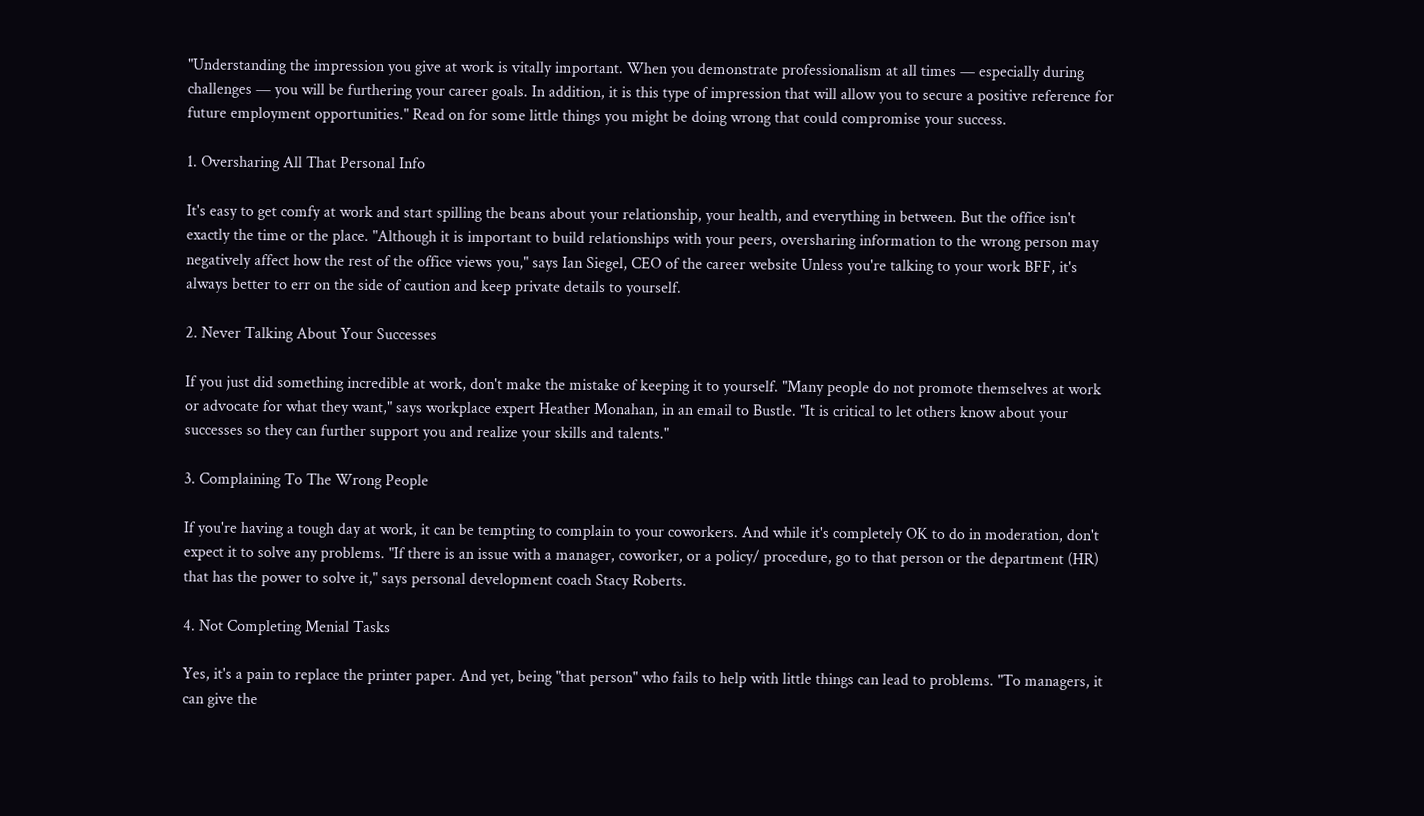"Understanding the impression you give at work is vitally important. When you demonstrate professionalism at all times — especially during challenges — you will be furthering your career goals. In addition, it is this type of impression that will allow you to secure a positive reference for future employment opportunities." Read on for some little things you might be doing wrong that could compromise your success.

1. Oversharing All That Personal Info

It's easy to get comfy at work and start spilling the beans about your relationship, your health, and everything in between. But the office isn't exactly the time or the place. "Although it is important to build relationships with your peers, oversharing information to the wrong person may negatively affect how the rest of the office views you," says Ian Siegel, CEO of the career website Unless you're talking to your work BFF, it's always better to err on the side of caution and keep private details to yourself.

2. Never Talking About Your Successes

If you just did something incredible at work, don't make the mistake of keeping it to yourself. "Many people do not promote themselves at work or advocate for what they want," says workplace expert Heather Monahan, in an email to Bustle. "It is critical to let others know about your successes so they can further support you and realize your skills and talents."

3. Complaining To The Wrong People

If you're having a tough day at work, it can be tempting to complain to your coworkers. And while it's completely OK to do in moderation, don't expect it to solve any problems. "If there is an issue with a manager, coworker, or a policy/ procedure, go to that person or the department (HR) that has the power to solve it," says personal development coach Stacy Roberts.

4. Not Completing Menial Tasks

Yes, it's a pain to replace the printer paper. And yet, being "that person" who fails to help with little things can lead to problems. "To managers, it can give the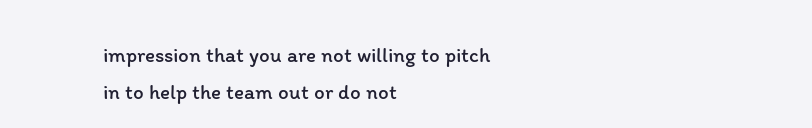impression that you are not willing to pitch in to help the team out or do not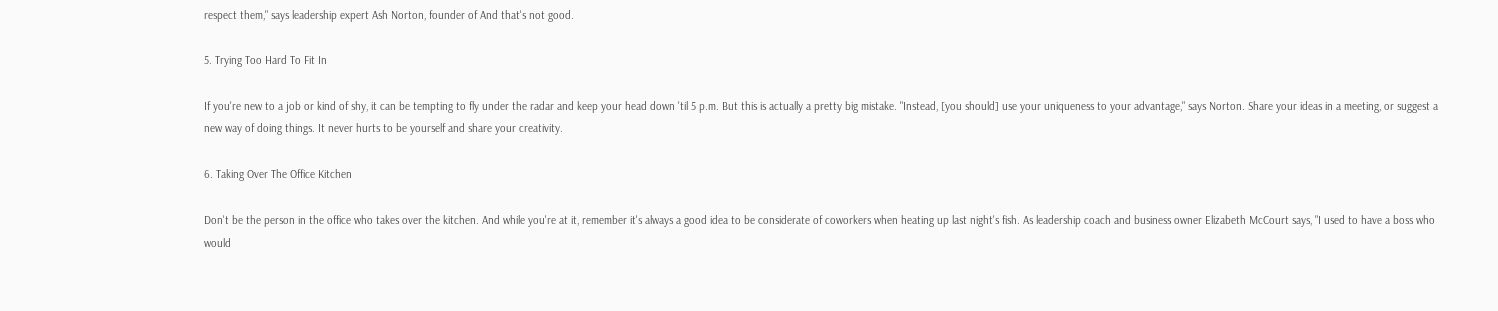respect them," says leadership expert Ash Norton, founder of And that's not good.

5. Trying Too Hard To Fit In

If you're new to a job or kind of shy, it can be tempting to fly under the radar and keep your head down 'til 5 p.m. But this is actually a pretty big mistake. "Instead, [you should] use your uniqueness to your advantage," says Norton. Share your ideas in a meeting, or suggest a new way of doing things. It never hurts to be yourself and share your creativity.

6. Taking Over The Office Kitchen

Don't be the person in the office who takes over the kitchen. And while you're at it, remember it's always a good idea to be considerate of coworkers when heating up last night's fish. As leadership coach and business owner Elizabeth McCourt says, "I used to have a boss who would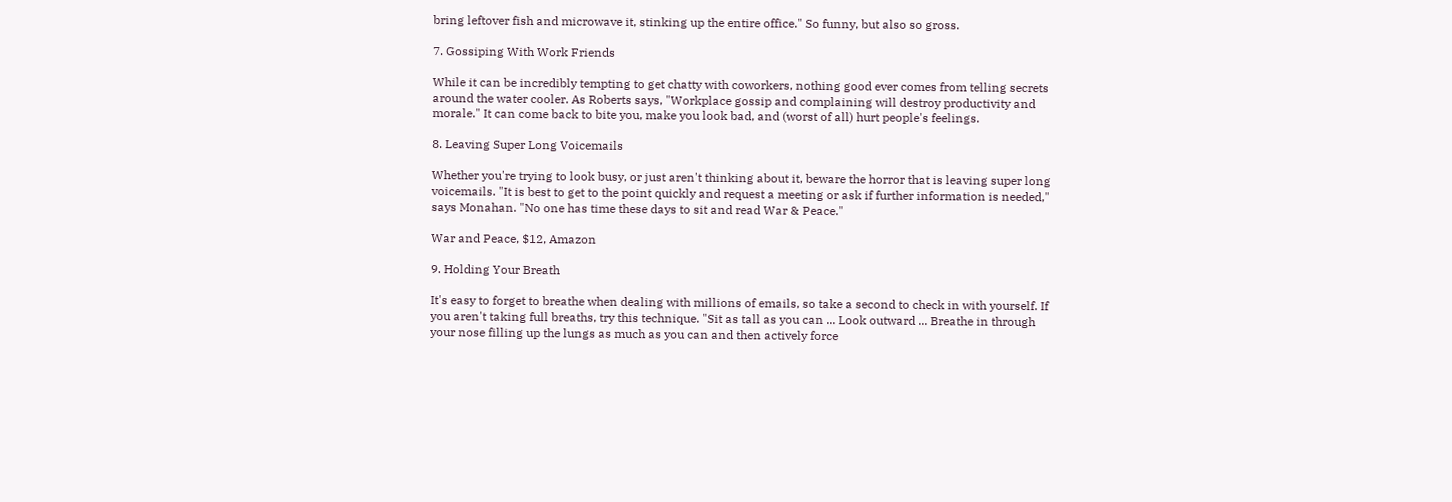bring leftover fish and microwave it, stinking up the entire office." So funny, but also so gross.

7. Gossiping With Work Friends

While it can be incredibly tempting to get chatty with coworkers, nothing good ever comes from telling secrets around the water cooler. As Roberts says, "Workplace gossip and complaining will destroy productivity and morale." It can come back to bite you, make you look bad, and (worst of all) hurt people's feelings.

8. Leaving Super Long Voicemails

Whether you're trying to look busy, or just aren't thinking about it, beware the horror that is leaving super long voicemails. "It is best to get to the point quickly and request a meeting or ask if further information is needed," says Monahan. "No one has time these days to sit and read War & Peace."

War and Peace, $12, Amazon

9. Holding Your Breath

It's easy to forget to breathe when dealing with millions of emails, so take a second to check in with yourself. If you aren't taking full breaths, try this technique. "Sit as tall as you can ... Look outward ... Breathe in through your nose filling up the lungs as much as you can and then actively force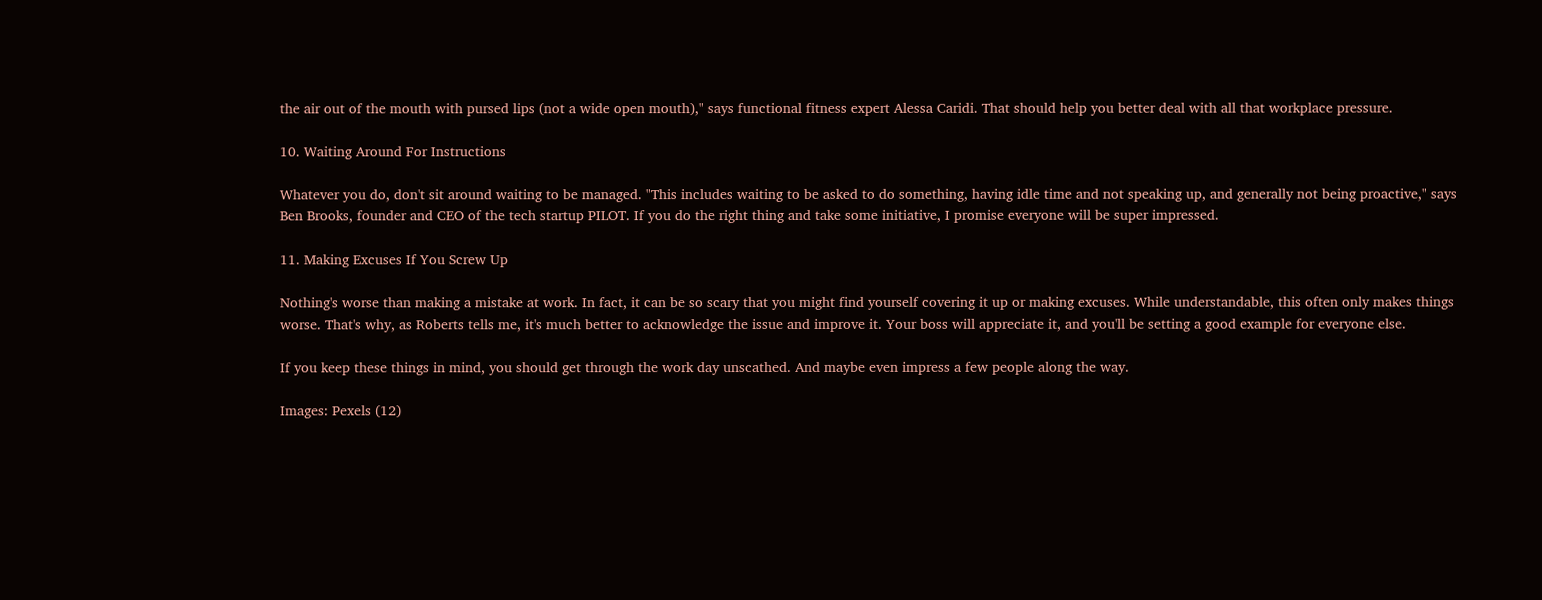the air out of the mouth with pursed lips (not a wide open mouth)," says functional fitness expert Alessa Caridi. That should help you better deal with all that workplace pressure.

10. Waiting Around For Instructions

Whatever you do, don't sit around waiting to be managed. "This includes waiting to be asked to do something, having idle time and not speaking up, and generally not being proactive," says Ben Brooks, founder and CEO of the tech startup PILOT. If you do the right thing and take some initiative, I promise everyone will be super impressed.

11. Making Excuses If You Screw Up

Nothing's worse than making a mistake at work. In fact, it can be so scary that you might find yourself covering it up or making excuses. While understandable, this often only makes things worse. That's why, as Roberts tells me, it's much better to acknowledge the issue and improve it. Your boss will appreciate it, and you'll be setting a good example for everyone else.

If you keep these things in mind, you should get through the work day unscathed. And maybe even impress a few people along the way.

Images: Pexels (12)